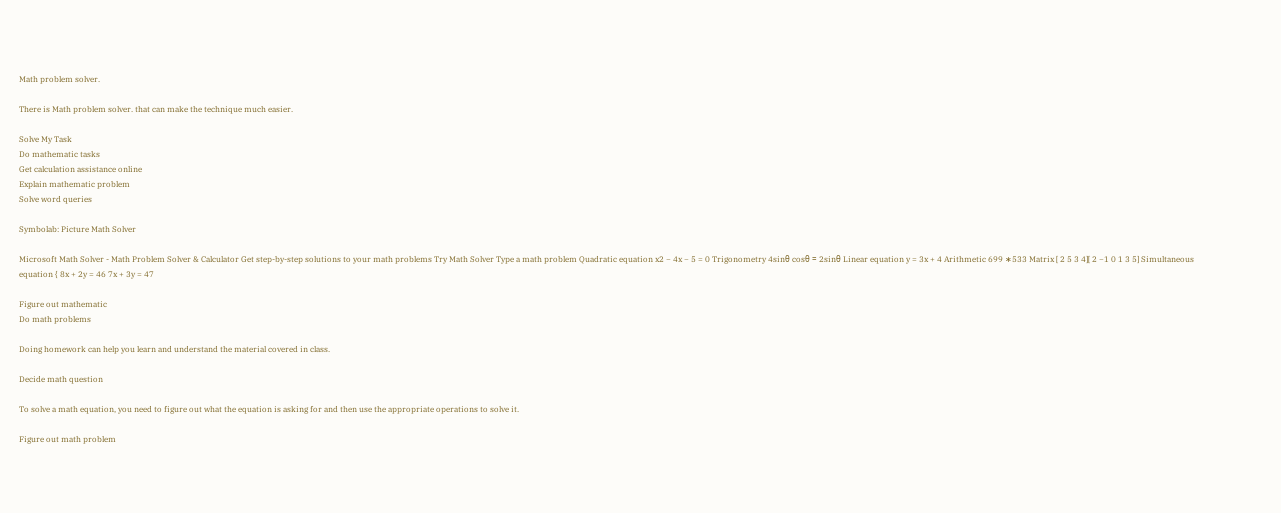Math problem solver.

There is Math problem solver. that can make the technique much easier.

Solve My Task
Do mathematic tasks
Get calculation assistance online
Explain mathematic problem
Solve word queries

Symbolab: Picture Math Solver

Microsoft Math Solver - Math Problem Solver & Calculator Get step-by-step solutions to your math problems Try Math Solver Type a math problem Quadratic equation x2 − 4x − 5 = 0 Trigonometry 4sinθ cosθ = 2sinθ Linear equation y = 3x + 4 Arithmetic 699 ∗533 Matrix [ 2 5 3 4][ 2 −1 0 1 3 5] Simultaneous equation { 8x + 2y = 46 7x + 3y = 47

Figure out mathematic
Do math problems

Doing homework can help you learn and understand the material covered in class.

Decide math question

To solve a math equation, you need to figure out what the equation is asking for and then use the appropriate operations to solve it.

Figure out math problem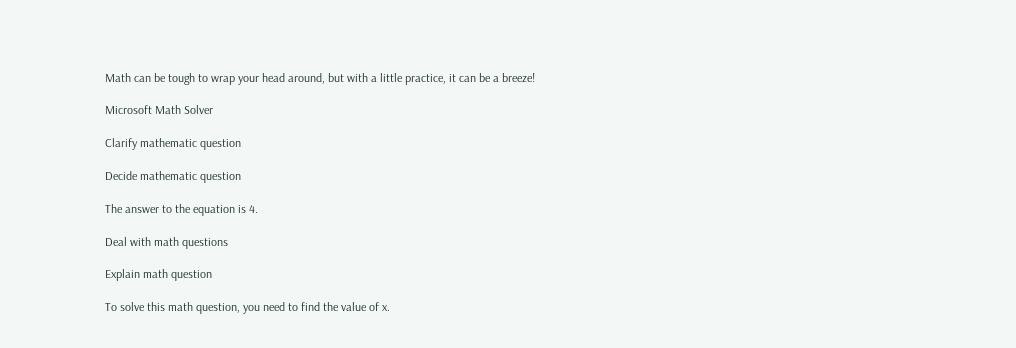Math can be tough to wrap your head around, but with a little practice, it can be a breeze!

Microsoft Math Solver

Clarify mathematic question

Decide mathematic question

The answer to the equation is 4.

Deal with math questions

Explain math question

To solve this math question, you need to find the value of x.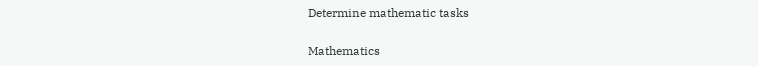Determine mathematic tasks

Mathematics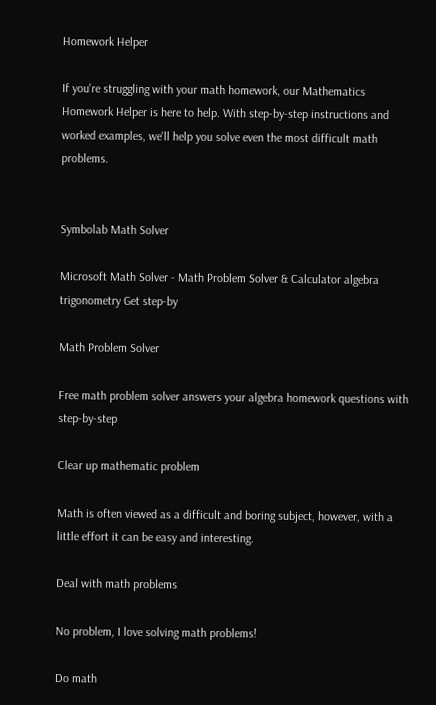Homework Helper

If you're struggling with your math homework, our Mathematics Homework Helper is here to help. With step-by-step instructions and worked examples, we'll help you solve even the most difficult math problems.


Symbolab Math Solver

Microsoft Math Solver - Math Problem Solver & Calculator algebra trigonometry Get step-by

Math Problem Solver

Free math problem solver answers your algebra homework questions with step-by-step

Clear up mathematic problem

Math is often viewed as a difficult and boring subject, however, with a little effort it can be easy and interesting.

Deal with math problems

No problem, I love solving math problems!

Do math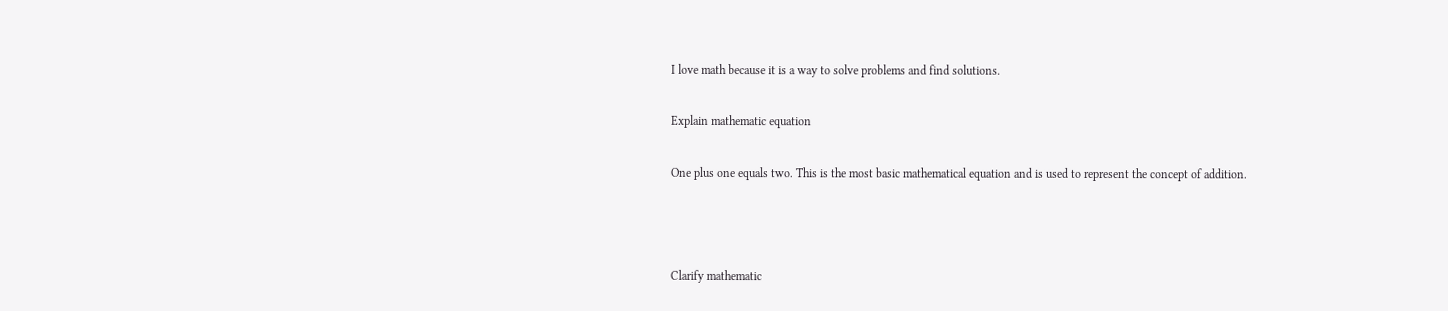I love math because it is a way to solve problems and find solutions.

Explain mathematic equation

One plus one equals two. This is the most basic mathematical equation and is used to represent the concept of addition.



Clarify mathematic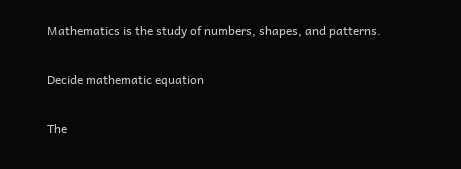Mathematics is the study of numbers, shapes, and patterns.

Decide mathematic equation

The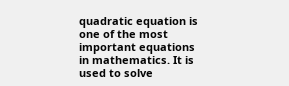quadratic equation is one of the most important equations in mathematics. It is used to solve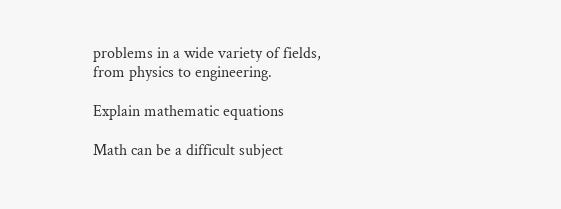problems in a wide variety of fields, from physics to engineering.

Explain mathematic equations

Math can be a difficult subject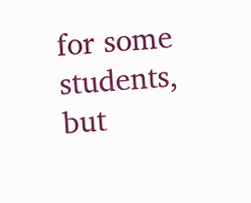for some students, but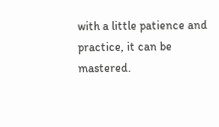with a little patience and practice, it can be mastered.